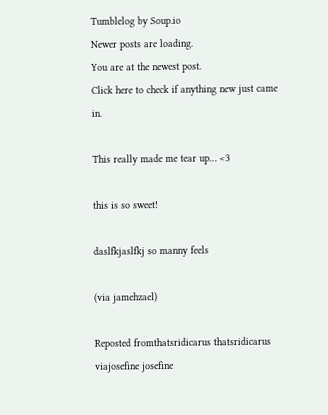Tumblelog by Soup.io
Newer posts are loading.
You are at the newest post.
Click here to check if anything new just came in.

This really made me tear up… <3

this is so sweet!

daslfkjaslfkj so manny feels

(via jamehzael)

Reposted fromthatsridicarus thatsridicarus viajosefine josefine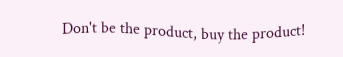Don't be the product, buy the product!